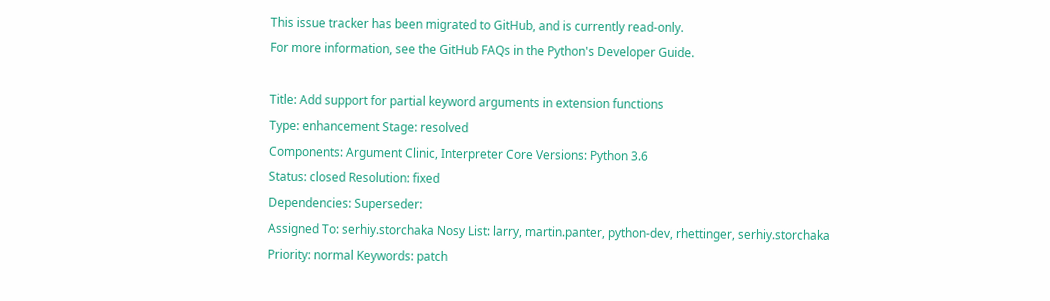This issue tracker has been migrated to GitHub, and is currently read-only.
For more information, see the GitHub FAQs in the Python's Developer Guide.

Title: Add support for partial keyword arguments in extension functions
Type: enhancement Stage: resolved
Components: Argument Clinic, Interpreter Core Versions: Python 3.6
Status: closed Resolution: fixed
Dependencies: Superseder:
Assigned To: serhiy.storchaka Nosy List: larry, martin.panter, python-dev, rhettinger, serhiy.storchaka
Priority: normal Keywords: patch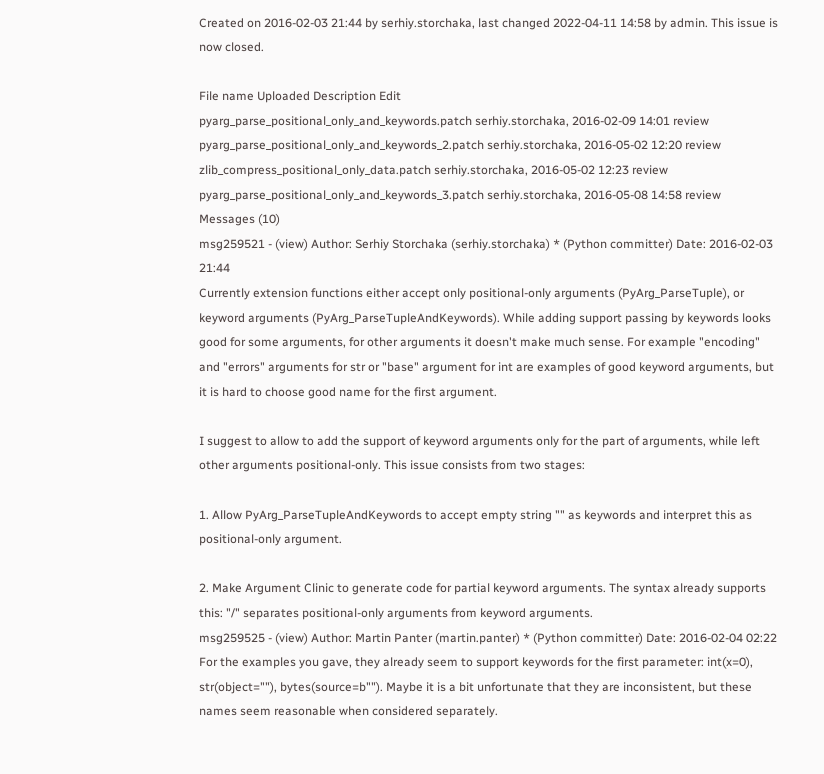Created on 2016-02-03 21:44 by serhiy.storchaka, last changed 2022-04-11 14:58 by admin. This issue is now closed.

File name Uploaded Description Edit
pyarg_parse_positional_only_and_keywords.patch serhiy.storchaka, 2016-02-09 14:01 review
pyarg_parse_positional_only_and_keywords_2.patch serhiy.storchaka, 2016-05-02 12:20 review
zlib_compress_positional_only_data.patch serhiy.storchaka, 2016-05-02 12:23 review
pyarg_parse_positional_only_and_keywords_3.patch serhiy.storchaka, 2016-05-08 14:58 review
Messages (10)
msg259521 - (view) Author: Serhiy Storchaka (serhiy.storchaka) * (Python committer) Date: 2016-02-03 21:44
Currently extension functions either accept only positional-only arguments (PyArg_ParseTuple), or keyword arguments (PyArg_ParseTupleAndKeywords). While adding support passing by keywords looks good for some arguments, for other arguments it doesn't make much sense. For example "encoding" and "errors" arguments for str or "base" argument for int are examples of good keyword arguments, but it is hard to choose good name for the first argument.

I suggest to allow to add the support of keyword arguments only for the part of arguments, while left other arguments positional-only. This issue consists from two stages:

1. Allow PyArg_ParseTupleAndKeywords to accept empty string "" as keywords and interpret this as positional-only argument.

2. Make Argument Clinic to generate code for partial keyword arguments. The syntax already supports this: "/" separates positional-only arguments from keyword arguments.
msg259525 - (view) Author: Martin Panter (martin.panter) * (Python committer) Date: 2016-02-04 02:22
For the examples you gave, they already seem to support keywords for the first parameter: int(x=0), str(object=""), bytes(source=b""). Maybe it is a bit unfortunate that they are inconsistent, but these names seem reasonable when considered separately.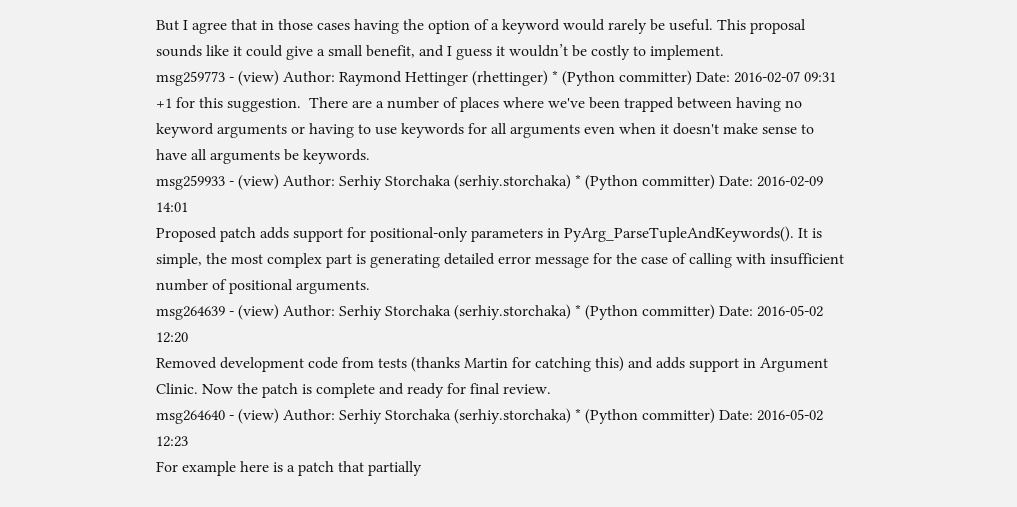But I agree that in those cases having the option of a keyword would rarely be useful. This proposal sounds like it could give a small benefit, and I guess it wouldn’t be costly to implement.
msg259773 - (view) Author: Raymond Hettinger (rhettinger) * (Python committer) Date: 2016-02-07 09:31
+1 for this suggestion.  There are a number of places where we've been trapped between having no keyword arguments or having to use keywords for all arguments even when it doesn't make sense to have all arguments be keywords.
msg259933 - (view) Author: Serhiy Storchaka (serhiy.storchaka) * (Python committer) Date: 2016-02-09 14:01
Proposed patch adds support for positional-only parameters in PyArg_ParseTupleAndKeywords(). It is simple, the most complex part is generating detailed error message for the case of calling with insufficient number of positional arguments.
msg264639 - (view) Author: Serhiy Storchaka (serhiy.storchaka) * (Python committer) Date: 2016-05-02 12:20
Removed development code from tests (thanks Martin for catching this) and adds support in Argument Clinic. Now the patch is complete and ready for final review.
msg264640 - (view) Author: Serhiy Storchaka (serhiy.storchaka) * (Python committer) Date: 2016-05-02 12:23
For example here is a patch that partially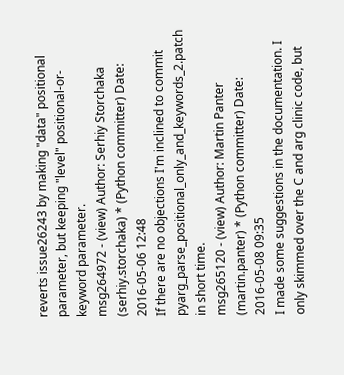reverts issue26243 by making "data" positional parameter, but keeping "level" positional-or-keyword parameter.
msg264972 - (view) Author: Serhiy Storchaka (serhiy.storchaka) * (Python committer) Date: 2016-05-06 12:48
If there are no objections I'm inclined to commit pyarg_parse_positional_only_and_keywords_2.patch in short time.
msg265120 - (view) Author: Martin Panter (martin.panter) * (Python committer) Date: 2016-05-08 09:35
I made some suggestions in the documentation. I only skimmed over the C and arg clinic code, but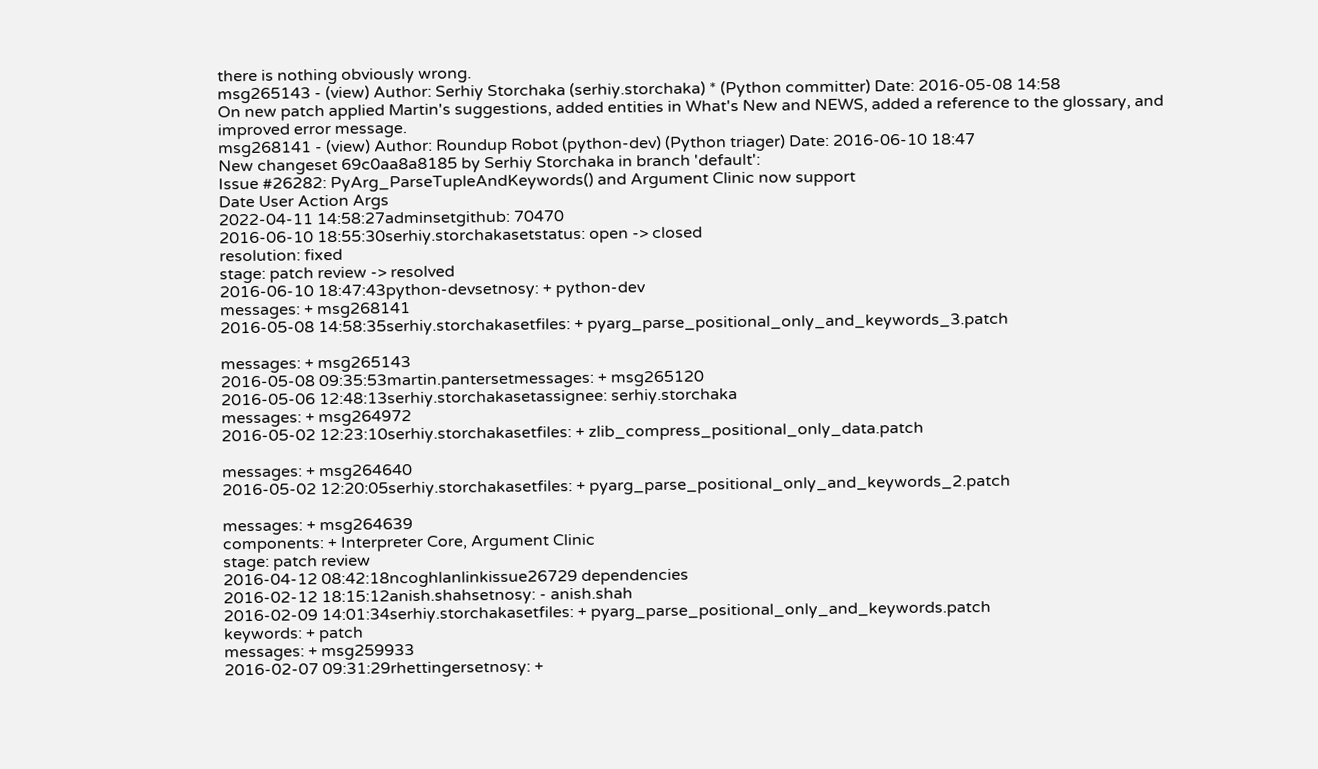there is nothing obviously wrong.
msg265143 - (view) Author: Serhiy Storchaka (serhiy.storchaka) * (Python committer) Date: 2016-05-08 14:58
On new patch applied Martin's suggestions, added entities in What's New and NEWS, added a reference to the glossary, and improved error message.
msg268141 - (view) Author: Roundup Robot (python-dev) (Python triager) Date: 2016-06-10 18:47
New changeset 69c0aa8a8185 by Serhiy Storchaka in branch 'default':
Issue #26282: PyArg_ParseTupleAndKeywords() and Argument Clinic now support
Date User Action Args
2022-04-11 14:58:27adminsetgithub: 70470
2016-06-10 18:55:30serhiy.storchakasetstatus: open -> closed
resolution: fixed
stage: patch review -> resolved
2016-06-10 18:47:43python-devsetnosy: + python-dev
messages: + msg268141
2016-05-08 14:58:35serhiy.storchakasetfiles: + pyarg_parse_positional_only_and_keywords_3.patch

messages: + msg265143
2016-05-08 09:35:53martin.pantersetmessages: + msg265120
2016-05-06 12:48:13serhiy.storchakasetassignee: serhiy.storchaka
messages: + msg264972
2016-05-02 12:23:10serhiy.storchakasetfiles: + zlib_compress_positional_only_data.patch

messages: + msg264640
2016-05-02 12:20:05serhiy.storchakasetfiles: + pyarg_parse_positional_only_and_keywords_2.patch

messages: + msg264639
components: + Interpreter Core, Argument Clinic
stage: patch review
2016-04-12 08:42:18ncoghlanlinkissue26729 dependencies
2016-02-12 18:15:12anish.shahsetnosy: - anish.shah
2016-02-09 14:01:34serhiy.storchakasetfiles: + pyarg_parse_positional_only_and_keywords.patch
keywords: + patch
messages: + msg259933
2016-02-07 09:31:29rhettingersetnosy: +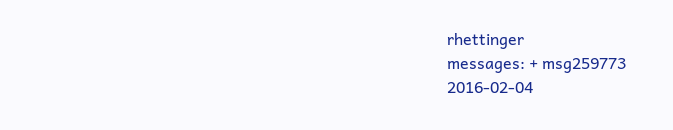rhettinger
messages: + msg259773
2016-02-04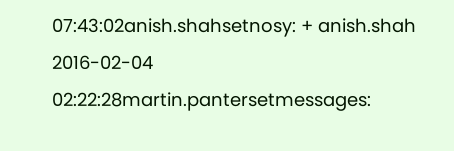07:43:02anish.shahsetnosy: + anish.shah
2016-02-04 02:22:28martin.pantersetmessages: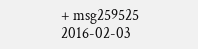+ msg259525
2016-02-03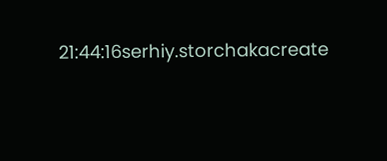21:44:16serhiy.storchakacreate